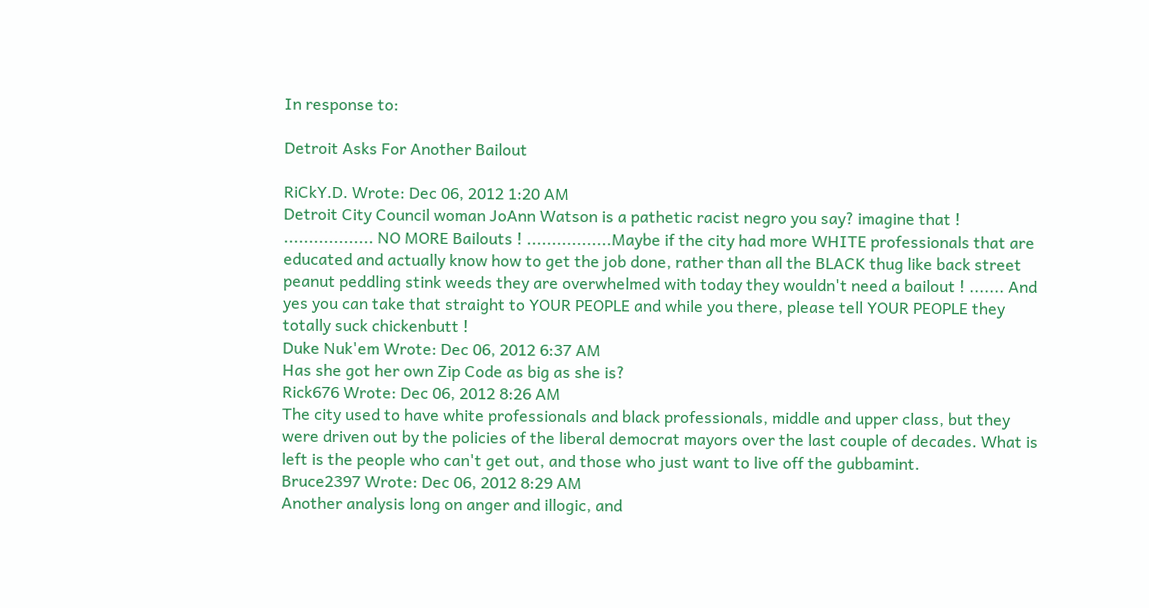In response to:

Detroit Asks For Another Bailout

RiCkY.D. Wrote: Dec 06, 2012 1:20 AM
Detroit City Council woman JoAnn Watson is a pathetic racist negro you say? imagine that ! .................. NO MORE Bailouts ! .................Maybe if the city had more WHITE professionals that are educated and actually know how to get the job done, rather than all the BLACK thug like back street peanut peddling stink weeds they are overwhelmed with today they wouldn't need a bailout ! ....... And yes you can take that straight to YOUR PEOPLE and while you there, please tell YOUR PEOPLE they totally suck chickenbutt !
Duke Nuk'em Wrote: Dec 06, 2012 6:37 AM
Has she got her own Zip Code as big as she is?
Rick676 Wrote: Dec 06, 2012 8:26 AM
The city used to have white professionals and black professionals, middle and upper class, but they were driven out by the policies of the liberal democrat mayors over the last couple of decades. What is left is the people who can't get out, and those who just want to live off the gubbamint.
Bruce2397 Wrote: Dec 06, 2012 8:29 AM
Another analysis long on anger and illogic, and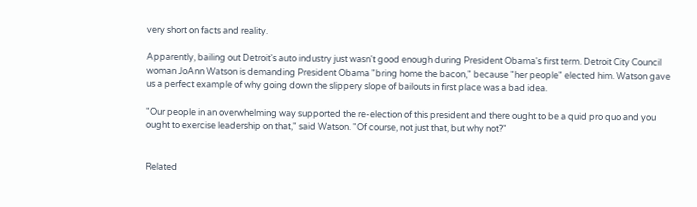very short on facts and reality.

Apparently, bailing out Detroit's auto industry just wasn't good enough during President Obama's first term. Detroit City Council woman JoAnn Watson is demanding President Obama "bring home the bacon," because "her people" elected him. Watson gave us a perfect example of why going down the slippery slope of bailouts in first place was a bad idea.

"Our people in an overwhelming way supported the re-election of this president and there ought to be a quid pro quo and you ought to exercise leadership on that," said Watson. "Of course, not just that, but why not?"


Related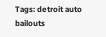Tags: detroit auto bailouts